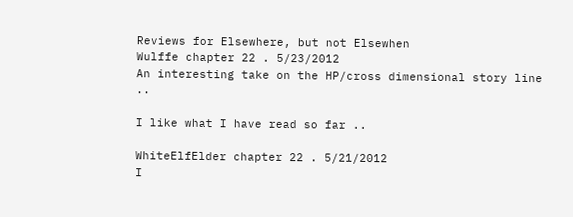Reviews for Elsewhere, but not Elsewhen
Wulffe chapter 22 . 5/23/2012
An interesting take on the HP/cross dimensional story line ..

I like what I have read so far ..

WhiteElfElder chapter 22 . 5/21/2012
I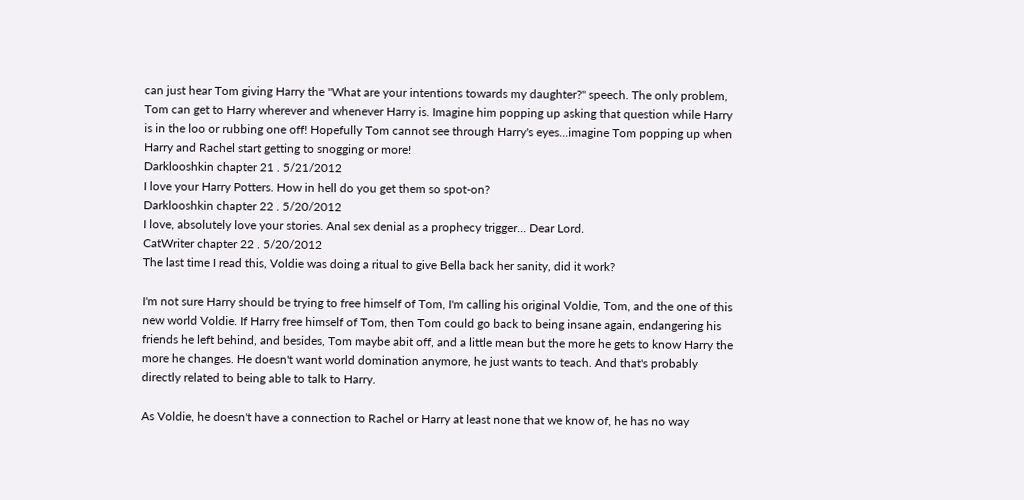can just hear Tom giving Harry the "What are your intentions towards my daughter?" speech. The only problem, Tom can get to Harry wherever and whenever Harry is. Imagine him popping up asking that question while Harry is in the loo or rubbing one off! Hopefully Tom cannot see through Harry's eyes...imagine Tom popping up when Harry and Rachel start getting to snogging or more!
Darklooshkin chapter 21 . 5/21/2012
I love your Harry Potters. How in hell do you get them so spot-on?
Darklooshkin chapter 22 . 5/20/2012
I love, absolutely love your stories. Anal sex denial as a prophecy trigger... Dear Lord.
CatWriter chapter 22 . 5/20/2012
The last time I read this, Voldie was doing a ritual to give Bella back her sanity, did it work?

I'm not sure Harry should be trying to free himself of Tom, I'm calling his original Voldie, Tom, and the one of this new world Voldie. If Harry free himself of Tom, then Tom could go back to being insane again, endangering his friends he left behind, and besides, Tom maybe abit off, and a little mean but the more he gets to know Harry the more he changes. He doesn't want world domination anymore, he just wants to teach. And that's probably directly related to being able to talk to Harry.

As Voldie, he doesn't have a connection to Rachel or Harry at least none that we know of, he has no way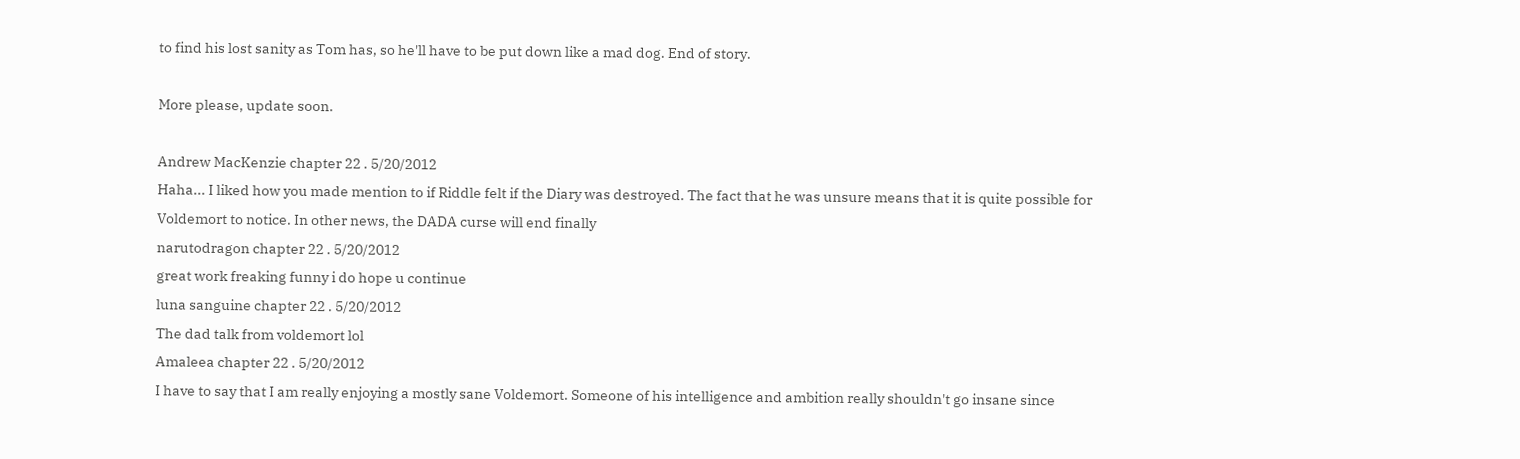to find his lost sanity as Tom has, so he'll have to be put down like a mad dog. End of story.

More please, update soon.

Andrew MacKenzie chapter 22 . 5/20/2012
Haha... I liked how you made mention to if Riddle felt if the Diary was destroyed. The fact that he was unsure means that it is quite possible for Voldemort to notice. In other news, the DADA curse will end finally
narutodragon chapter 22 . 5/20/2012
great work freaking funny i do hope u continue
luna sanguine chapter 22 . 5/20/2012
The dad talk from voldemort lol
Amaleea chapter 22 . 5/20/2012
I have to say that I am really enjoying a mostly sane Voldemort. Someone of his intelligence and ambition really shouldn't go insane since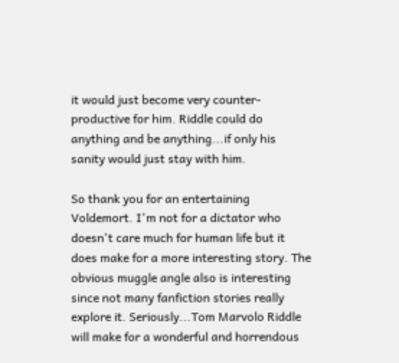it would just become very counter-productive for him. Riddle could do anything and be anything...if only his sanity would just stay with him.

So thank you for an entertaining Voldemort. I'm not for a dictator who doesn't care much for human life but it does make for a more interesting story. The obvious muggle angle also is interesting since not many fanfiction stories really explore it. Seriously...Tom Marvolo Riddle will make for a wonderful and horrendous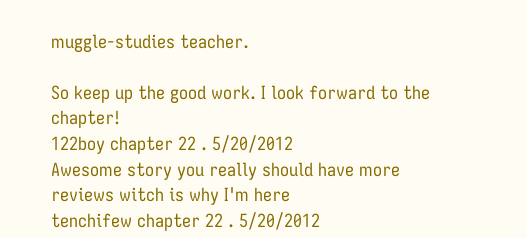muggle-studies teacher.

So keep up the good work. I look forward to the chapter!
122boy chapter 22 . 5/20/2012
Awesome story you really should have more reviews witch is why I'm here
tenchifew chapter 22 . 5/20/2012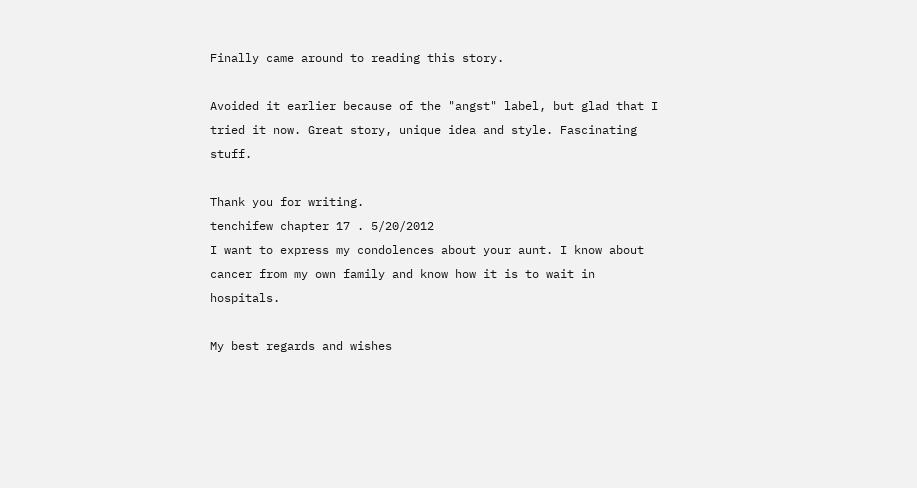Finally came around to reading this story.

Avoided it earlier because of the "angst" label, but glad that I tried it now. Great story, unique idea and style. Fascinating stuff.

Thank you for writing.
tenchifew chapter 17 . 5/20/2012
I want to express my condolences about your aunt. I know about cancer from my own family and know how it is to wait in hospitals.

My best regards and wishes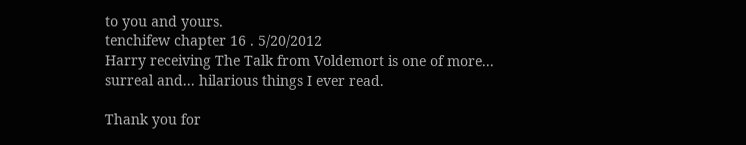to you and yours.
tenchifew chapter 16 . 5/20/2012
Harry receiving The Talk from Voldemort is one of more... surreal and... hilarious things I ever read.

Thank you for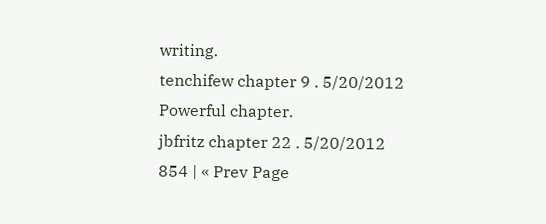writing.
tenchifew chapter 9 . 5/20/2012
Powerful chapter.
jbfritz chapter 22 . 5/20/2012
854 | « Prev Page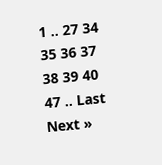1 .. 27 34 35 36 37 38 39 40 47 .. Last Next »